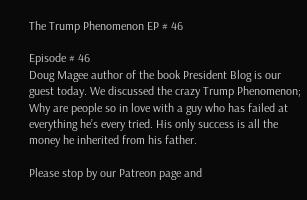The Trump Phenomenon EP # 46

Episode # 46
Doug Magee author of the book President Blog is our guest today. We discussed the crazy Trump Phenomenon; Why are people so in love with a guy who has failed at everything he’s every tried. His only success is all the money he inherited from his father.

Please stop by our Patreon page and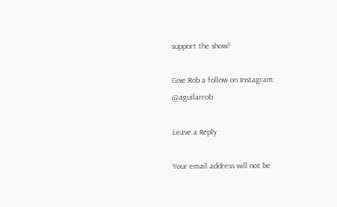support the show!

Give Rob a follow on Instagram: @aguilarrob

Leave a Reply

Your email address will not be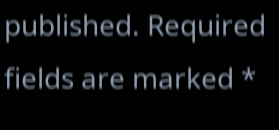published. Required fields are marked *